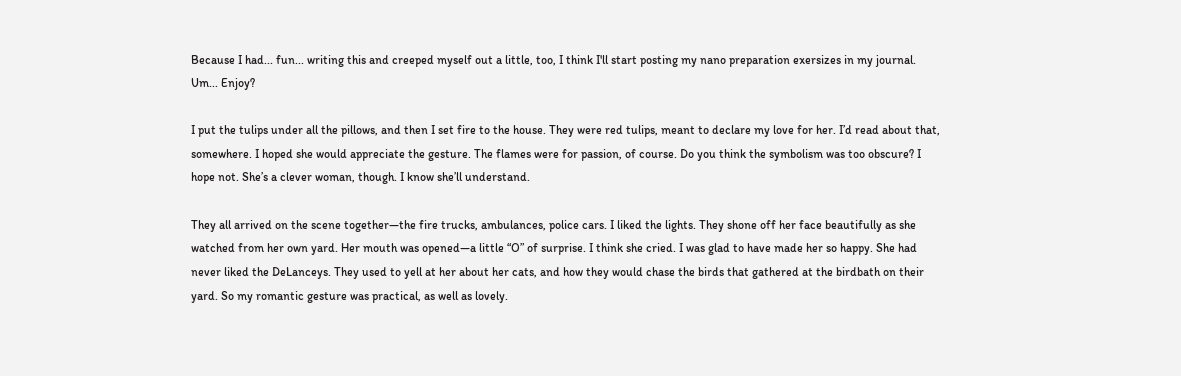Because I had... fun... writing this and creeped myself out a little, too, I think I'll start posting my nano preparation exersizes in my journal. Um... Enjoy?

I put the tulips under all the pillows, and then I set fire to the house. They were red tulips, meant to declare my love for her. I’d read about that, somewhere. I hoped she would appreciate the gesture. The flames were for passion, of course. Do you think the symbolism was too obscure? I hope not. She’s a clever woman, though. I know she’ll understand.

They all arrived on the scene together—the fire trucks, ambulances, police cars. I liked the lights. They shone off her face beautifully as she watched from her own yard. Her mouth was opened—a little “O” of surprise. I think she cried. I was glad to have made her so happy. She had never liked the DeLanceys. They used to yell at her about her cats, and how they would chase the birds that gathered at the birdbath on their yard. So my romantic gesture was practical, as well as lovely.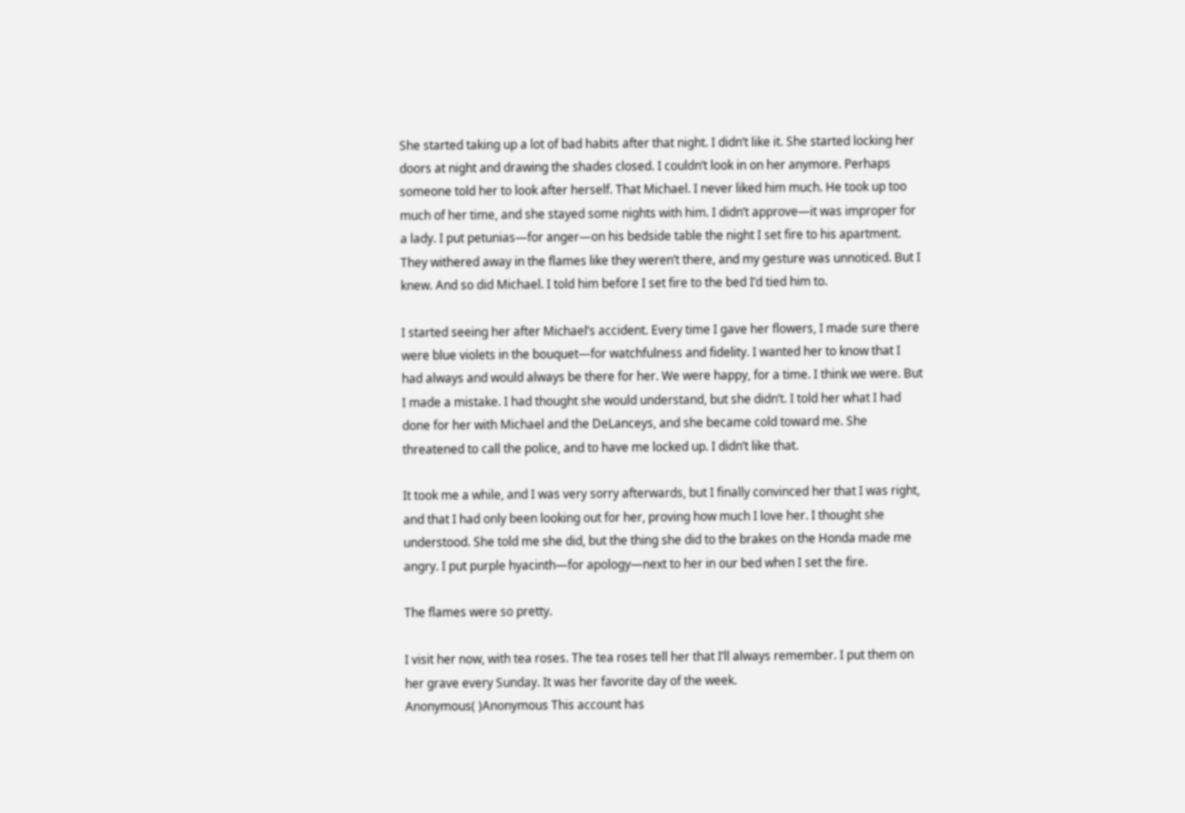She started taking up a lot of bad habits after that night. I didn’t like it. She started locking her doors at night and drawing the shades closed. I couldn’t look in on her anymore. Perhaps someone told her to look after herself. That Michael. I never liked him much. He took up too much of her time, and she stayed some nights with him. I didn’t approve—it was improper for a lady. I put petunias—for anger—on his bedside table the night I set fire to his apartment. They withered away in the flames like they weren’t there, and my gesture was unnoticed. But I knew. And so did Michael. I told him before I set fire to the bed I’d tied him to.

I started seeing her after Michael’s accident. Every time I gave her flowers, I made sure there were blue violets in the bouquet—for watchfulness and fidelity. I wanted her to know that I had always and would always be there for her. We were happy, for a time. I think we were. But I made a mistake. I had thought she would understand, but she didn’t. I told her what I had done for her with Michael and the DeLanceys, and she became cold toward me. She threatened to call the police, and to have me locked up. I didn’t like that.

It took me a while, and I was very sorry afterwards, but I finally convinced her that I was right, and that I had only been looking out for her, proving how much I love her. I thought she understood. She told me she did, but the thing she did to the brakes on the Honda made me angry. I put purple hyacinth—for apology—next to her in our bed when I set the fire.

The flames were so pretty.

I visit her now, with tea roses. The tea roses tell her that I’ll always remember. I put them on her grave every Sunday. It was her favorite day of the week.
Anonymous( )Anonymous This account has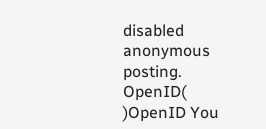disabled anonymous posting.
OpenID( )OpenID You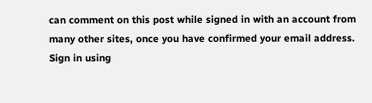can comment on this post while signed in with an account from many other sites, once you have confirmed your email address. Sign in using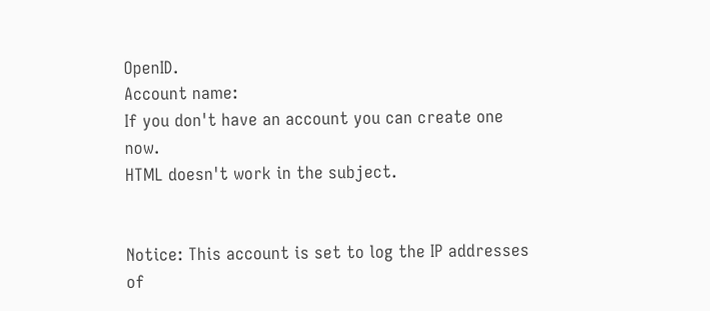OpenID.
Account name:
If you don't have an account you can create one now.
HTML doesn't work in the subject.


Notice: This account is set to log the IP addresses of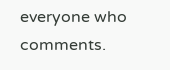everyone who comments.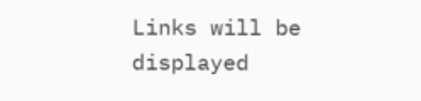Links will be displayed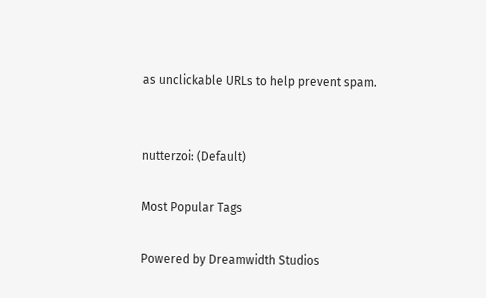as unclickable URLs to help prevent spam.


nutterzoi: (Default)

Most Popular Tags

Powered by Dreamwidth Studios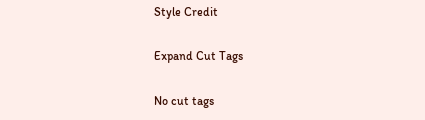Style Credit

Expand Cut Tags

No cut tags